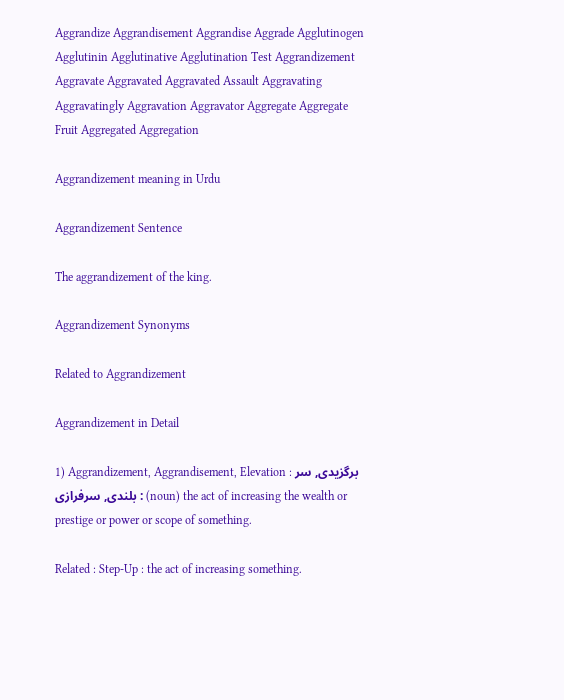Aggrandize Aggrandisement Aggrandise Aggrade Agglutinogen Agglutinin Agglutinative Agglutination Test Aggrandizement Aggravate Aggravated Aggravated Assault Aggravating Aggravatingly Aggravation Aggravator Aggregate Aggregate Fruit Aggregated Aggregation

Aggrandizement meaning in Urdu

Aggrandizement Sentence

The aggrandizement of the king.

Aggrandizement Synonyms

Related to Aggrandizement

Aggrandizement in Detail

1) Aggrandizement, Aggrandisement, Elevation : برگزیدی, سر بلندی, سرفرازی : (noun) the act of increasing the wealth or prestige or power or scope of something.

Related : Step-Up : the act of increasing something.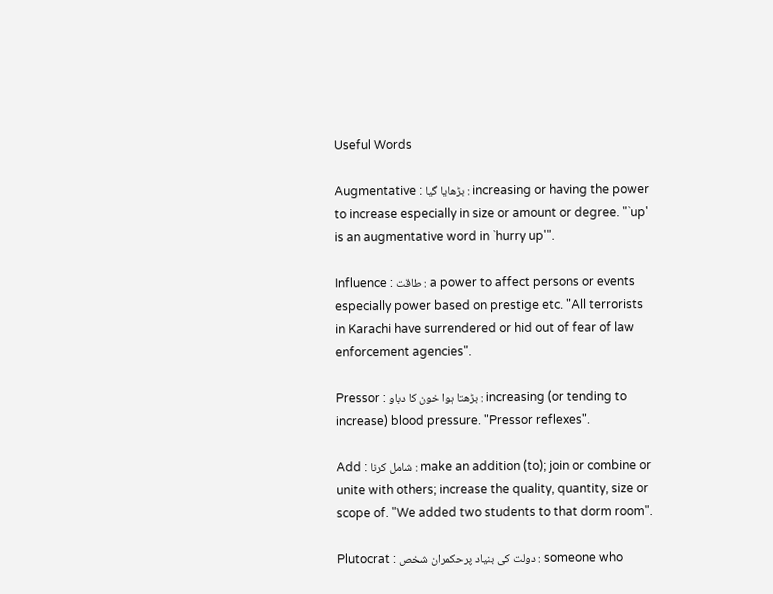Useful Words

Augmentative : بڑھایا گیا : increasing or having the power to increase especially in size or amount or degree. "`up' is an augmentative word in `hurry up'".

Influence : طاقت : a power to affect persons or events especially power based on prestige etc. "All terrorists in Karachi have surrendered or hid out of fear of law enforcement agencies".

Pressor : بڑھتا ہوا خون کا دباو : increasing (or tending to increase) blood pressure. "Pressor reflexes".

Add : شامل کرنا : make an addition (to); join or combine or unite with others; increase the quality, quantity, size or scope of. "We added two students to that dorm room".

Plutocrat : دولت کی بنیاد پرحکمران شخص : someone who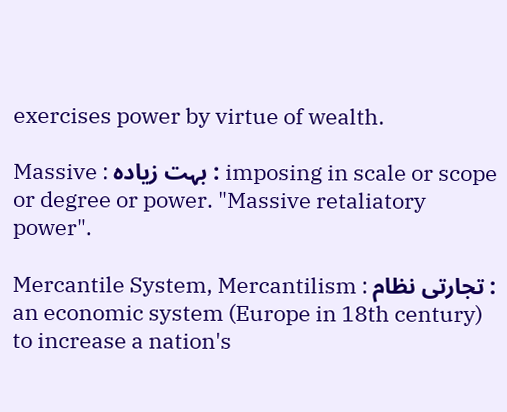exercises power by virtue of wealth.

Massive : بہت زیادہ : imposing in scale or scope or degree or power. "Massive retaliatory power".

Mercantile System, Mercantilism : تجارتی نظام : an economic system (Europe in 18th century) to increase a nation's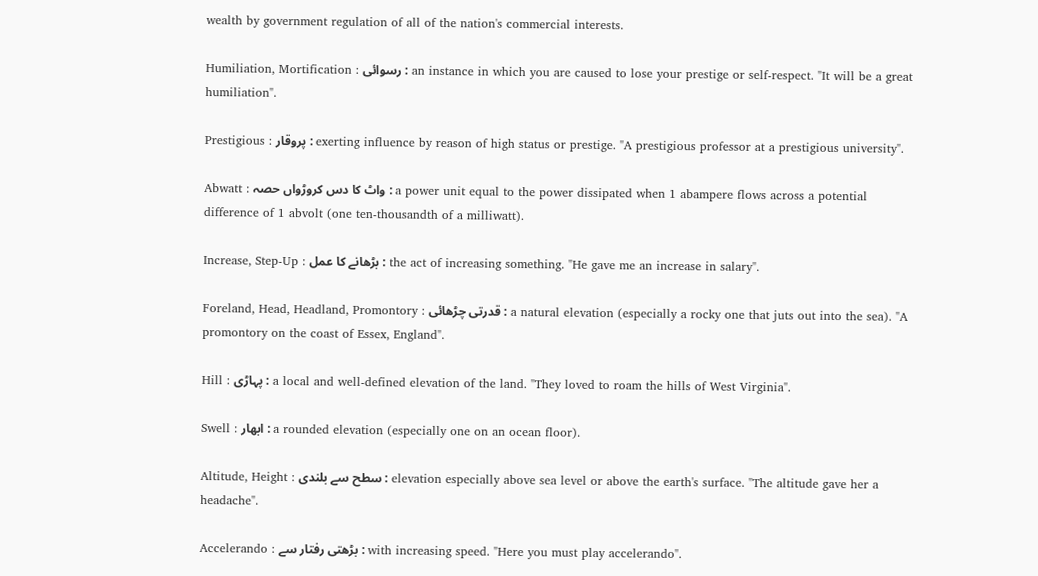wealth by government regulation of all of the nation's commercial interests.

Humiliation, Mortification : رسوائی : an instance in which you are caused to lose your prestige or self-respect. "It will be a great humiliation".

Prestigious : پروقار : exerting influence by reason of high status or prestige. "A prestigious professor at a prestigious university".

Abwatt : واٹ کا دس کروڑواں حصہ : a power unit equal to the power dissipated when 1 abampere flows across a potential difference of 1 abvolt (one ten-thousandth of a milliwatt).

Increase, Step-Up : بڑھانے کا عمل : the act of increasing something. "He gave me an increase in salary".

Foreland, Head, Headland, Promontory : قدرتی چڑھائی : a natural elevation (especially a rocky one that juts out into the sea). "A promontory on the coast of Essex, England".

Hill : پہاڑی : a local and well-defined elevation of the land. "They loved to roam the hills of West Virginia".

Swell : ابھار : a rounded elevation (especially one on an ocean floor).

Altitude, Height : سطح سے بلندی : elevation especially above sea level or above the earth's surface. "The altitude gave her a headache".

Accelerando : بڑھتی رفتار سے : with increasing speed. "Here you must play accelerando".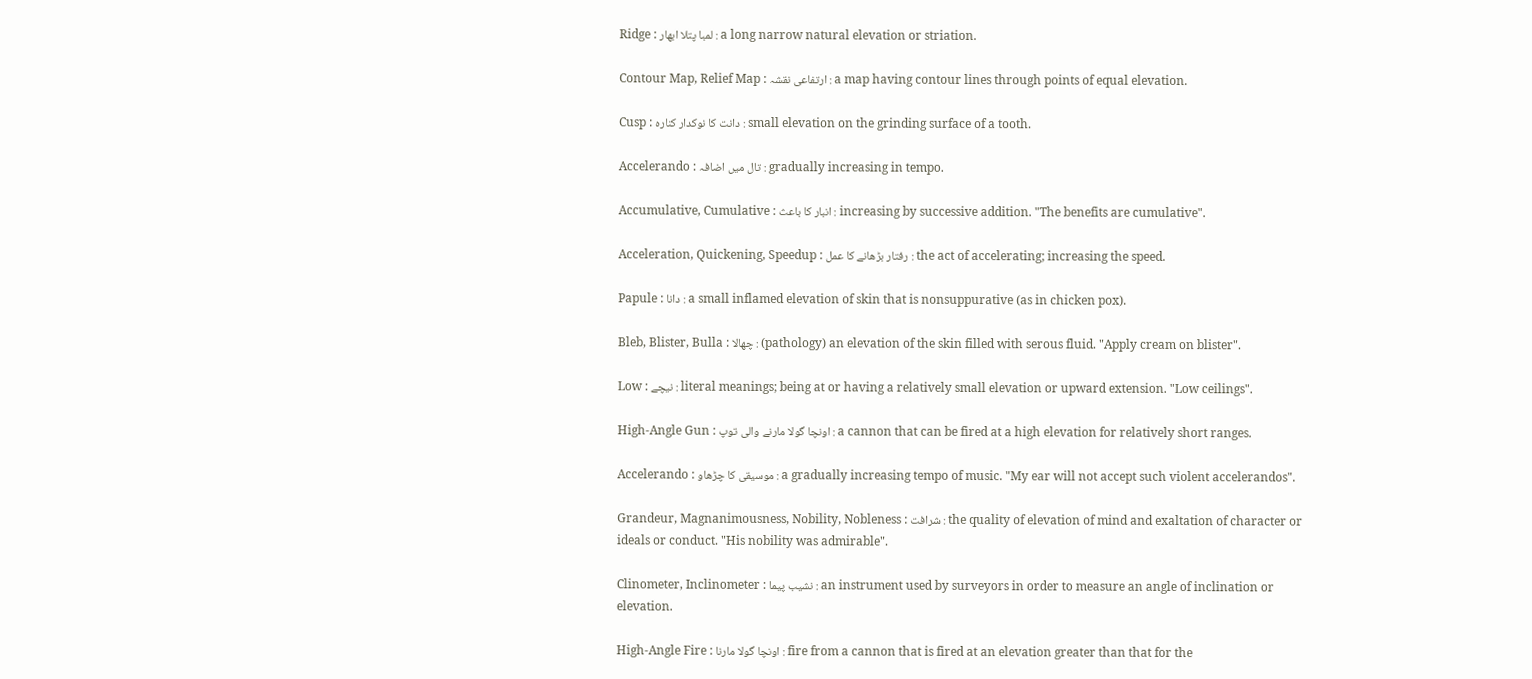Ridge : لمبا پتلا ابھار : a long narrow natural elevation or striation.

Contour Map, Relief Map : ارتفاعی نقشہ : a map having contour lines through points of equal elevation.

Cusp : دانت کا نوکدار کنارہ : small elevation on the grinding surface of a tooth.

Accelerando : تال میں اضافہ : gradually increasing in tempo.

Accumulative, Cumulative : انبار کا باعث : increasing by successive addition. "The benefits are cumulative".

Acceleration, Quickening, Speedup : رفتار بڑھانے کا عمل : the act of accelerating; increasing the speed.

Papule : دانا : a small inflamed elevation of skin that is nonsuppurative (as in chicken pox).

Bleb, Blister, Bulla : چھالا : (pathology) an elevation of the skin filled with serous fluid. "Apply cream on blister".

Low : نیچے : literal meanings; being at or having a relatively small elevation or upward extension. "Low ceilings".

High-Angle Gun : اونچا گولا مارنے والی توپ : a cannon that can be fired at a high elevation for relatively short ranges.

Accelerando : موسیقی کا چڑھاو : a gradually increasing tempo of music. "My ear will not accept such violent accelerandos".

Grandeur, Magnanimousness, Nobility, Nobleness : شرافت : the quality of elevation of mind and exaltation of character or ideals or conduct. "His nobility was admirable".

Clinometer, Inclinometer : نشیب پیما : an instrument used by surveyors in order to measure an angle of inclination or elevation.

High-Angle Fire : اونچا گولا مارنا : fire from a cannon that is fired at an elevation greater than that for the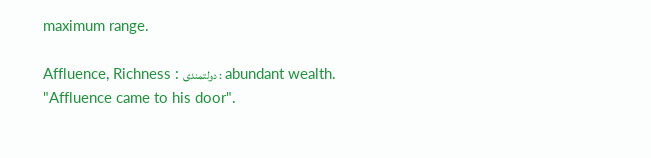maximum range.

Affluence, Richness : دولتمندی : abundant wealth. "Affluence came to his door".